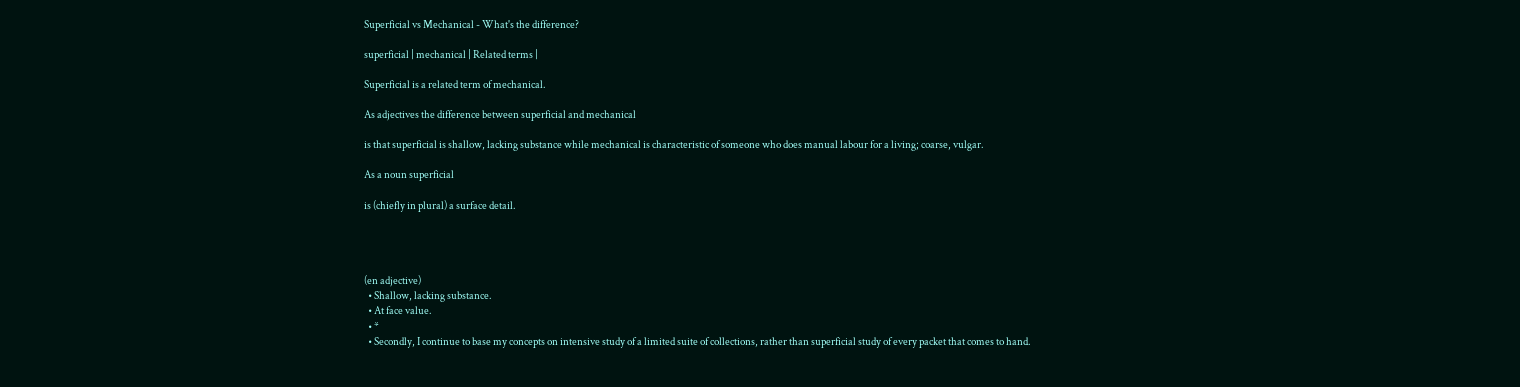Superficial vs Mechanical - What's the difference?

superficial | mechanical | Related terms |

Superficial is a related term of mechanical.

As adjectives the difference between superficial and mechanical

is that superficial is shallow, lacking substance while mechanical is characteristic of someone who does manual labour for a living; coarse, vulgar.

As a noun superficial

is (chiefly in plural) a surface detail.




(en adjective)
  • Shallow, lacking substance.
  • At face value.
  • *
  • Secondly, I continue to base my concepts on intensive study of a limited suite of collections, rather than superficial study of every packet that comes to hand.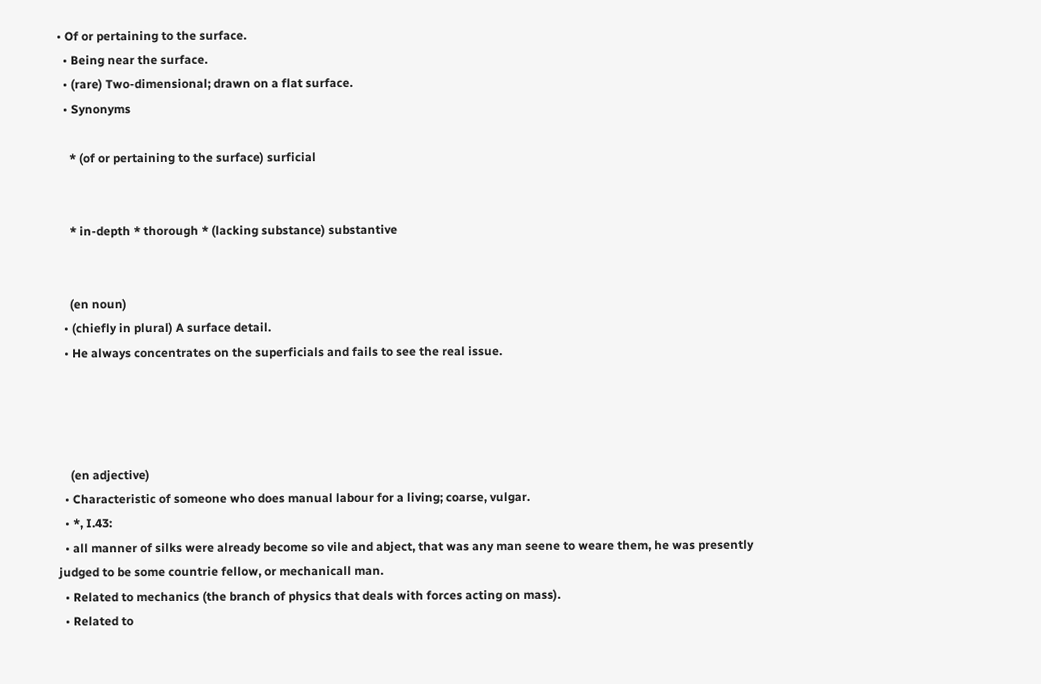• Of or pertaining to the surface.
  • Being near the surface.
  • (rare) Two-dimensional; drawn on a flat surface.
  • Synonyms

    * (of or pertaining to the surface) surficial


    * in-depth * thorough * (lacking substance) substantive


    (en noun)
  • (chiefly in plural) A surface detail.
  • He always concentrates on the superficials and fails to see the real issue.




    (en adjective)
  • Characteristic of someone who does manual labour for a living; coarse, vulgar.
  • *, I.43:
  • all manner of silks were already become so vile and abject, that was any man seene to weare them, he was presently judged to be some countrie fellow, or mechanicall man.
  • Related to mechanics (the branch of physics that deals with forces acting on mass).
  • Related to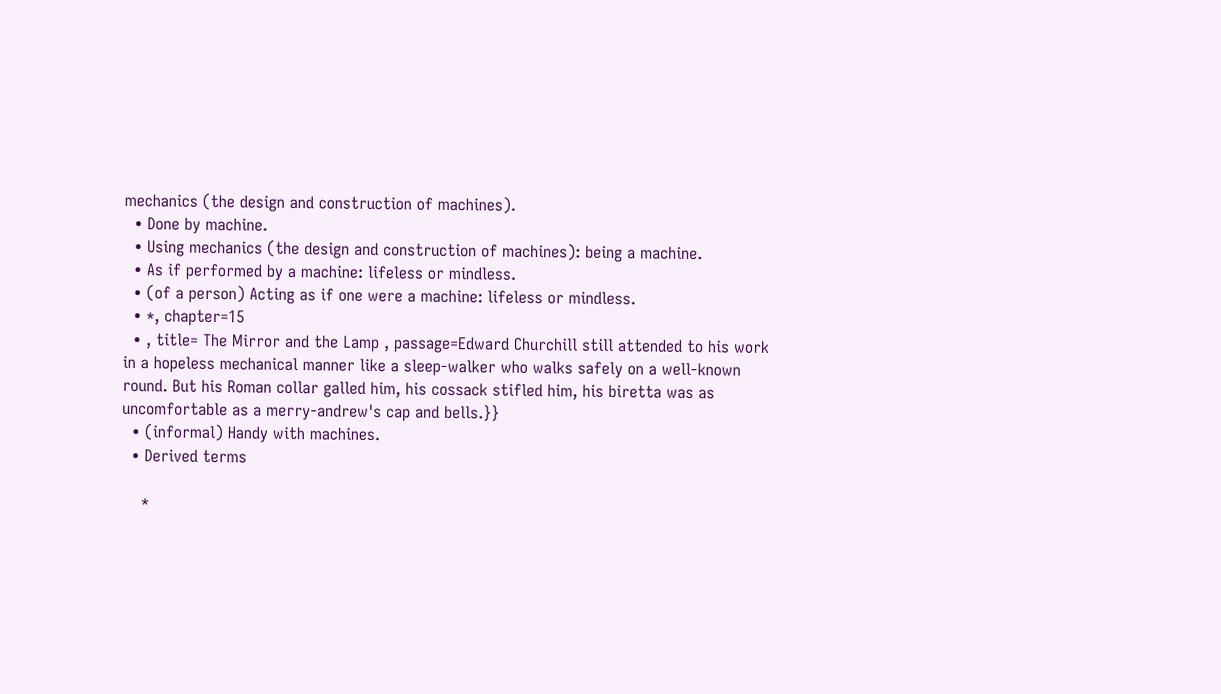mechanics (the design and construction of machines).
  • Done by machine.
  • Using mechanics (the design and construction of machines): being a machine.
  • As if performed by a machine: lifeless or mindless.
  • (of a person) Acting as if one were a machine: lifeless or mindless.
  • *, chapter=15
  • , title= The Mirror and the Lamp , passage=Edward Churchill still attended to his work in a hopeless mechanical manner like a sleep-walker who walks safely on a well-known round. But his Roman collar galled him, his cossack stifled him, his biretta was as uncomfortable as a merry-andrew's cap and bells.}}
  • (informal) Handy with machines.
  • Derived terms

    *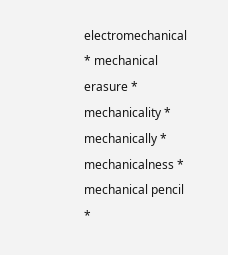electromechanical * mechanical erasure * mechanicality * mechanically * mechanicalness * mechanical pencil *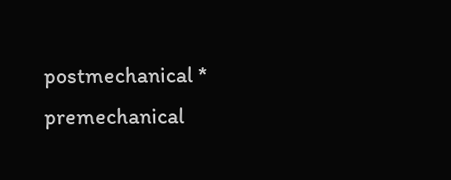postmechanical * premechanical